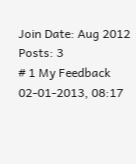Join Date: Aug 2012
Posts: 3
# 1 My Feedback
02-01-2013, 08:17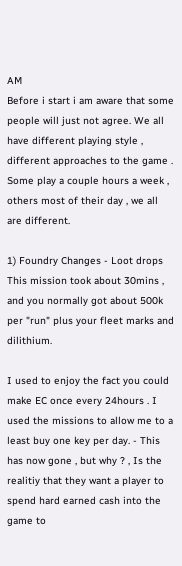AM
Before i start i am aware that some people will just not agree. We all have different playing style , different approaches to the game . Some play a couple hours a week , others most of their day , we all are different.

1) Foundry Changes - Loot drops
This mission took about 30mins , and you normally got about 500k per "run" plus your fleet marks and dilithium.

I used to enjoy the fact you could make EC once every 24hours . I used the missions to allow me to a least buy one key per day. - This has now gone , but why ? , Is the realitiy that they want a player to spend hard earned cash into the game to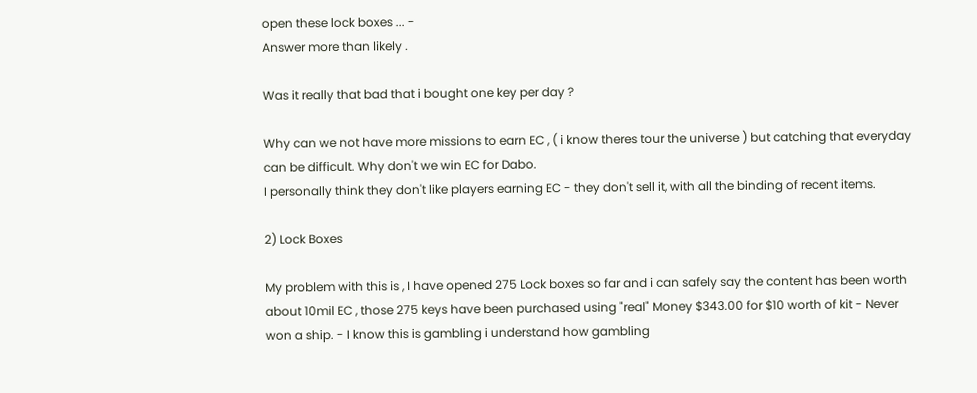open these lock boxes ... -
Answer more than likely .

Was it really that bad that i bought one key per day ?

Why can we not have more missions to earn EC , ( i know theres tour the universe ) but catching that everyday can be difficult. Why don't we win EC for Dabo.
I personally think they don't like players earning EC - they don't sell it, with all the binding of recent items.

2) Lock Boxes

My problem with this is , I have opened 275 Lock boxes so far and i can safely say the content has been worth about 10mil EC , those 275 keys have been purchased using "real" Money $343.00 for $10 worth of kit - Never won a ship. - I know this is gambling i understand how gambling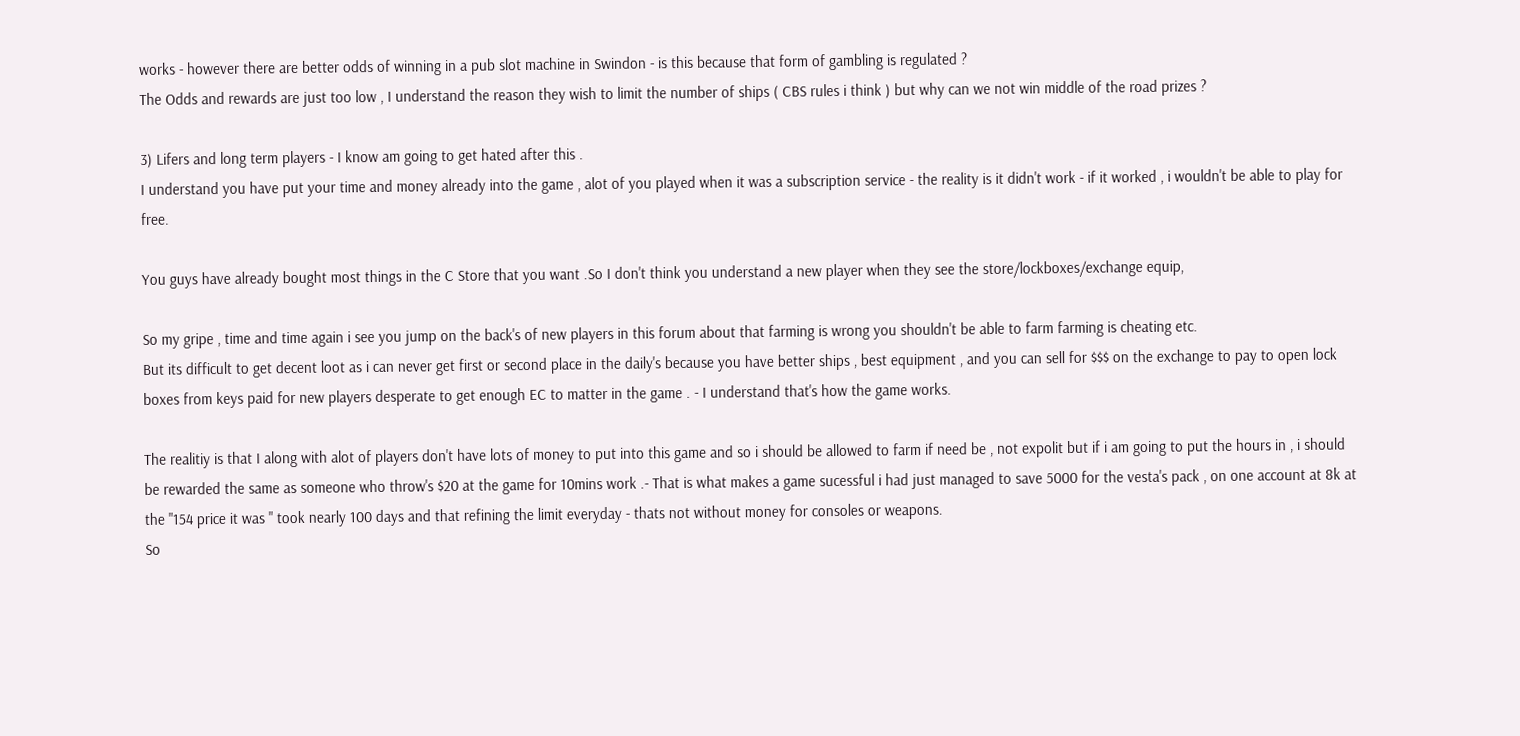works - however there are better odds of winning in a pub slot machine in Swindon - is this because that form of gambling is regulated ?
The Odds and rewards are just too low , I understand the reason they wish to limit the number of ships ( CBS rules i think ) but why can we not win middle of the road prizes ?

3) Lifers and long term players - I know am going to get hated after this .
I understand you have put your time and money already into the game , alot of you played when it was a subscription service - the reality is it didn't work - if it worked , i wouldn't be able to play for free.

You guys have already bought most things in the C Store that you want .So I don't think you understand a new player when they see the store/lockboxes/exchange equip,

So my gripe , time and time again i see you jump on the back's of new players in this forum about that farming is wrong you shouldn't be able to farm farming is cheating etc.
But its difficult to get decent loot as i can never get first or second place in the daily's because you have better ships , best equipment , and you can sell for $$$ on the exchange to pay to open lock boxes from keys paid for new players desperate to get enough EC to matter in the game . - I understand that's how the game works.

The realitiy is that I along with alot of players don't have lots of money to put into this game and so i should be allowed to farm if need be , not expolit but if i am going to put the hours in , i should be rewarded the same as someone who throw's $20 at the game for 10mins work .- That is what makes a game sucessful i had just managed to save 5000 for the vesta's pack , on one account at 8k at the "154 price it was " took nearly 100 days and that refining the limit everyday - thats not without money for consoles or weapons.
So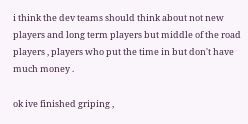i think the dev teams should think about not new players and long term players but middle of the road players , players who put the time in but don't have much money .

ok ive finished griping ,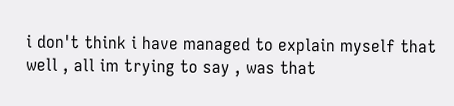i don't think i have managed to explain myself that well , all im trying to say , was that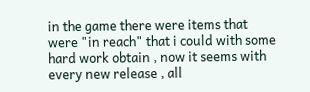in the game there were items that were "in reach" that i could with some hard work obtain , now it seems with every new release , all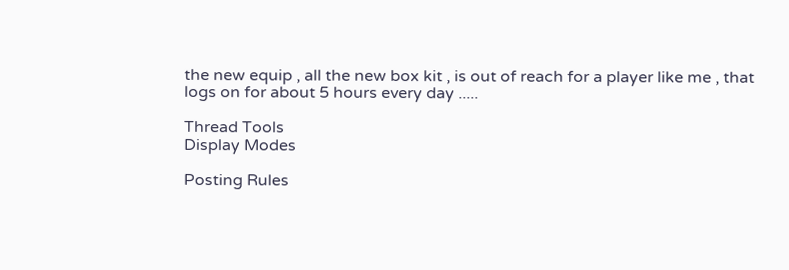the new equip , all the new box kit , is out of reach for a player like me , that logs on for about 5 hours every day .....

Thread Tools
Display Modes

Posting Rules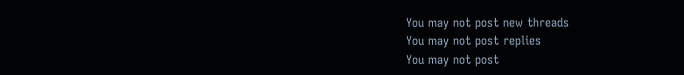You may not post new threads
You may not post replies
You may not post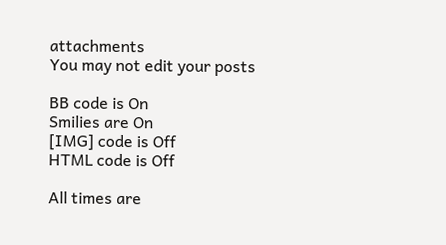attachments
You may not edit your posts

BB code is On
Smilies are On
[IMG] code is Off
HTML code is Off

All times are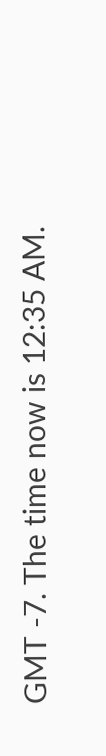GMT -7. The time now is 12:35 AM.